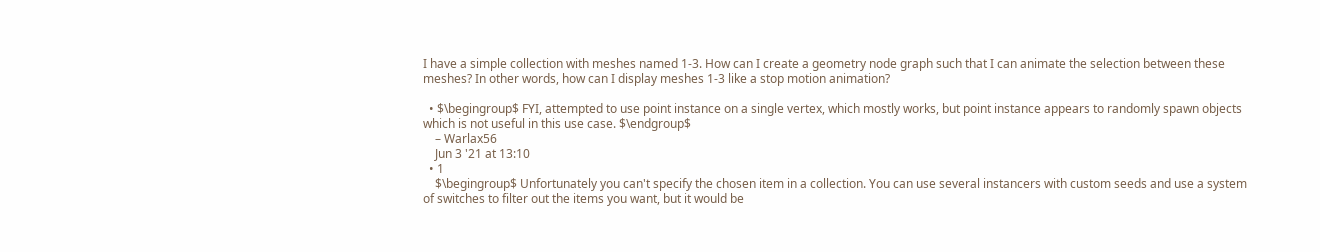I have a simple collection with meshes named 1-3. How can I create a geometry node graph such that I can animate the selection between these meshes? In other words, how can I display meshes 1-3 like a stop motion animation?

  • $\begingroup$ FYI, attempted to use point instance on a single vertex, which mostly works, but point instance appears to randomly spawn objects which is not useful in this use case. $\endgroup$
    – Warlax56
    Jun 3 '21 at 13:10
  • 1
    $\begingroup$ Unfortunately you can't specify the chosen item in a collection. You can use several instancers with custom seeds and use a system of switches to filter out the items you want, but it would be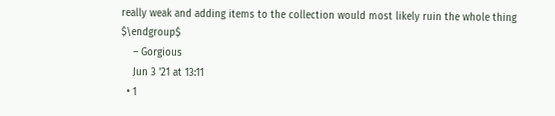really weak and adding items to the collection would most likely ruin the whole thing $\endgroup$
    – Gorgious
    Jun 3 '21 at 13:11
  • 1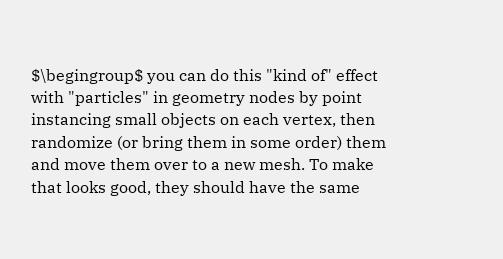$\begingroup$ you can do this "kind of" effect with "particles" in geometry nodes by point instancing small objects on each vertex, then randomize (or bring them in some order) them and move them over to a new mesh. To make that looks good, they should have the same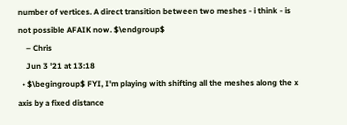number of vertices. A direct transition between two meshes - i think - is not possible AFAIK now. $\endgroup$
    – Chris
    Jun 3 '21 at 13:18
  • $\begingroup$ FYI, I'm playing with shifting all the meshes along the x axis by a fixed distance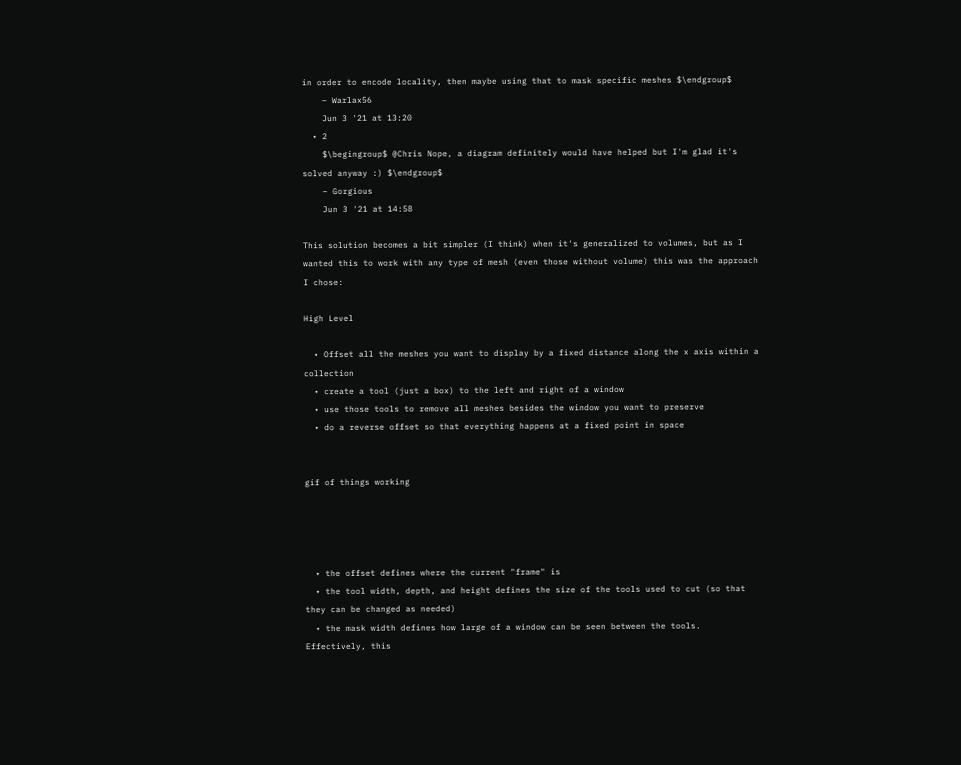in order to encode locality, then maybe using that to mask specific meshes $\endgroup$
    – Warlax56
    Jun 3 '21 at 13:20
  • 2
    $\begingroup$ @Chris Nope, a diagram definitely would have helped but I'm glad it's solved anyway :) $\endgroup$
    – Gorgious
    Jun 3 '21 at 14:58

This solution becomes a bit simpler (I think) when it's generalized to volumes, but as I wanted this to work with any type of mesh (even those without volume) this was the approach I chose:

High Level

  • Offset all the meshes you want to display by a fixed distance along the x axis within a collection
  • create a tool (just a box) to the left and right of a window
  • use those tools to remove all meshes besides the window you want to preserve
  • do a reverse offset so that everything happens at a fixed point in space


gif of things working




  • the offset defines where the current "frame" is
  • the tool width, depth, and height defines the size of the tools used to cut (so that they can be changed as needed)
  • the mask width defines how large of a window can be seen between the tools. Effectively, this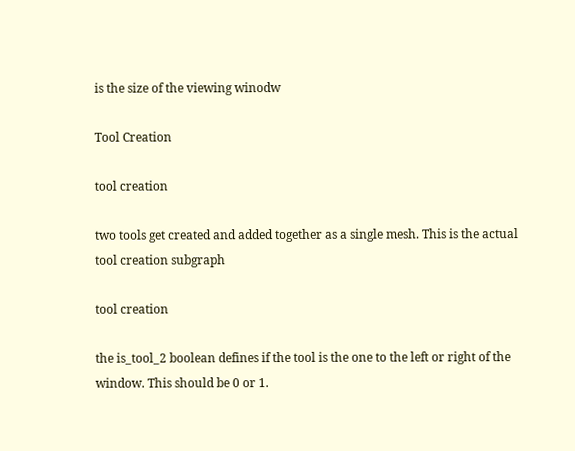is the size of the viewing winodw

Tool Creation

tool creation

two tools get created and added together as a single mesh. This is the actual tool creation subgraph

tool creation

the is_tool_2 boolean defines if the tool is the one to the left or right of the window. This should be 0 or 1.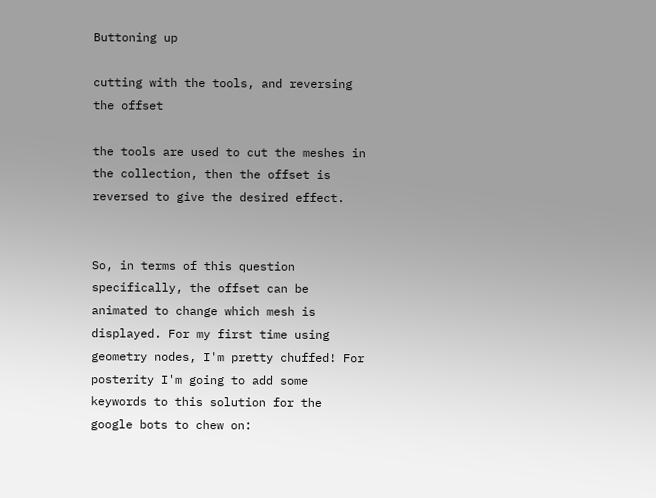Buttoning up

cutting with the tools, and reversing the offset

the tools are used to cut the meshes in the collection, then the offset is reversed to give the desired effect.


So, in terms of this question specifically, the offset can be animated to change which mesh is displayed. For my first time using geometry nodes, I'm pretty chuffed! For posterity I'm going to add some keywords to this solution for the google bots to chew on: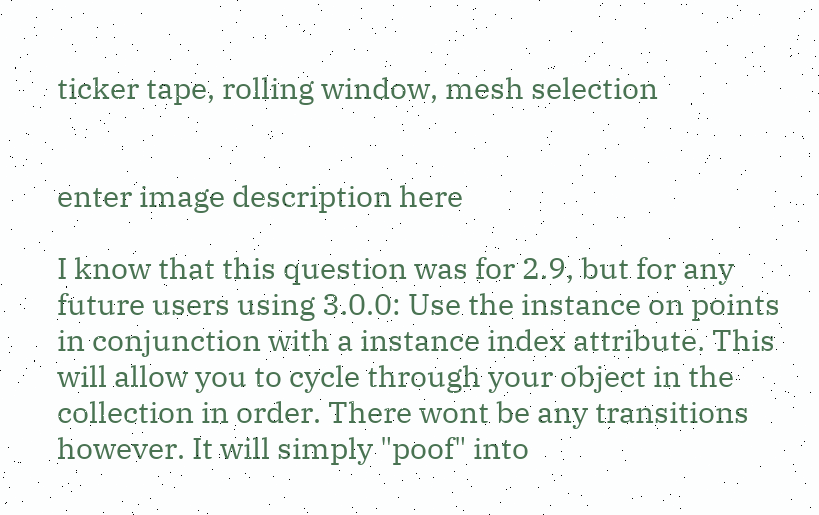ticker tape, rolling window, mesh selection


enter image description here

I know that this question was for 2.9, but for any future users using 3.0.0: Use the instance on points in conjunction with a instance index attribute. This will allow you to cycle through your object in the collection in order. There wont be any transitions however. It will simply "poof" into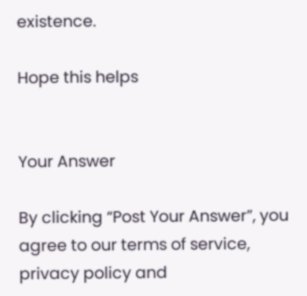existence.

Hope this helps


Your Answer

By clicking “Post Your Answer”, you agree to our terms of service, privacy policy and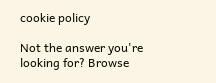cookie policy

Not the answer you're looking for? Browse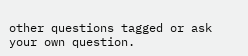other questions tagged or ask your own question.